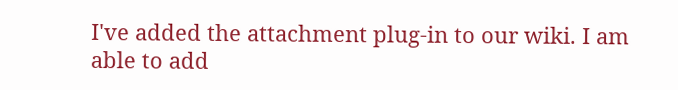I've added the attachment plug-in to our wiki. I am able to add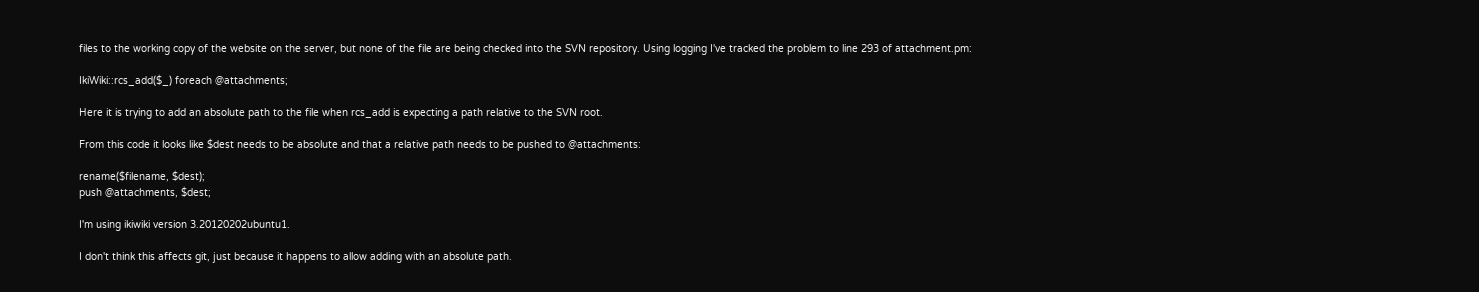files to the working copy of the website on the server, but none of the file are being checked into the SVN repository. Using logging I've tracked the problem to line 293 of attachment.pm:

IkiWiki::rcs_add($_) foreach @attachments;

Here it is trying to add an absolute path to the file when rcs_add is expecting a path relative to the SVN root.

From this code it looks like $dest needs to be absolute and that a relative path needs to be pushed to @attachments:

rename($filename, $dest);
push @attachments, $dest;

I'm using ikiwiki version 3.20120202ubuntu1.

I don't think this affects git, just because it happens to allow adding with an absolute path.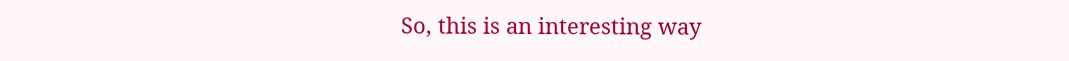So, this is an interesting way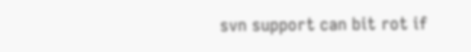svn support can bit rot if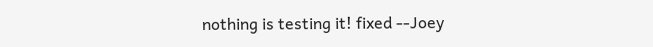nothing is testing it! fixed --Joey